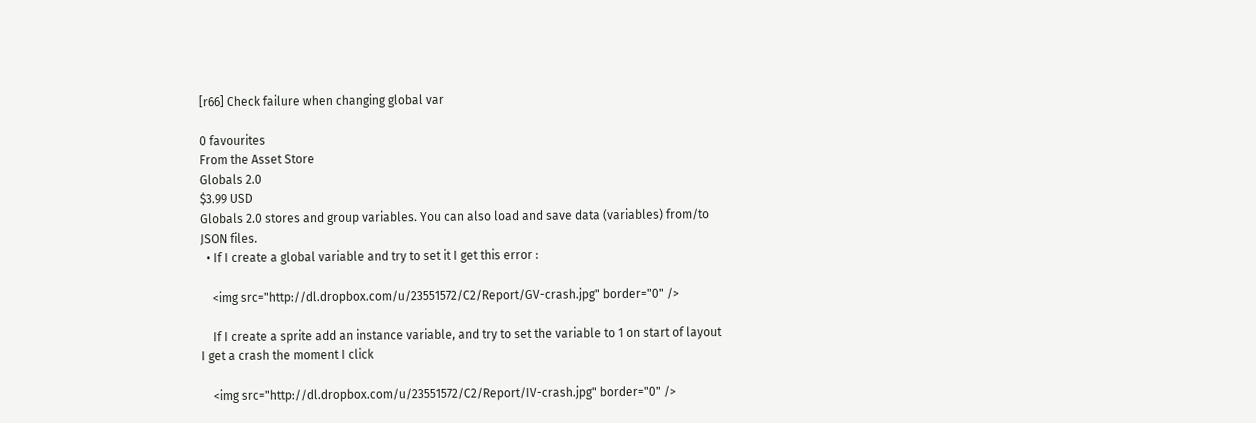[r66] Check failure when changing global var

0 favourites
From the Asset Store
Globals 2.0
$3.99 USD
Globals 2.0 stores and group variables. You can also load and save data (variables) from/to JSON files.
  • If I create a global variable and try to set it I get this error :

    <img src="http://dl.dropbox.com/u/23551572/C2/Report/GV-crash.jpg" border="0" />

    If I create a sprite add an instance variable, and try to set the variable to 1 on start of layout I get a crash the moment I click

    <img src="http://dl.dropbox.com/u/23551572/C2/Report/IV-crash.jpg" border="0" />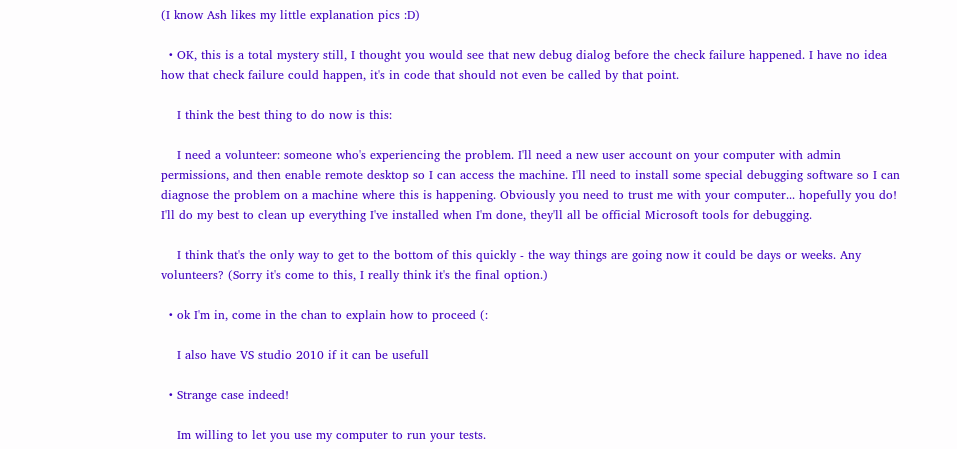(I know Ash likes my little explanation pics :D)

  • OK, this is a total mystery still, I thought you would see that new debug dialog before the check failure happened. I have no idea how that check failure could happen, it's in code that should not even be called by that point.

    I think the best thing to do now is this:

    I need a volunteer: someone who's experiencing the problem. I'll need a new user account on your computer with admin permissions, and then enable remote desktop so I can access the machine. I'll need to install some special debugging software so I can diagnose the problem on a machine where this is happening. Obviously you need to trust me with your computer... hopefully you do! I'll do my best to clean up everything I've installed when I'm done, they'll all be official Microsoft tools for debugging.

    I think that's the only way to get to the bottom of this quickly - the way things are going now it could be days or weeks. Any volunteers? (Sorry it's come to this, I really think it's the final option.)

  • ok I'm in, come in the chan to explain how to proceed (:

    I also have VS studio 2010 if it can be usefull

  • Strange case indeed!

    Im willing to let you use my computer to run your tests.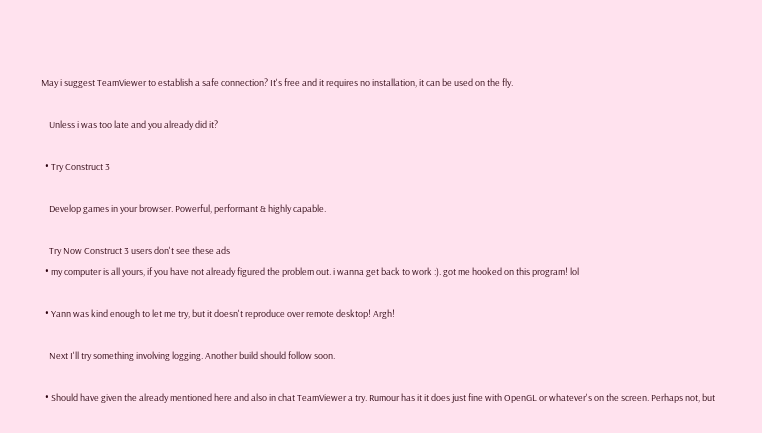May i suggest TeamViewer to establish a safe connection? It's free and it requires no installation, it can be used on the fly.

    Unless i was too late and you already did it?

  • Try Construct 3

    Develop games in your browser. Powerful, performant & highly capable.

    Try Now Construct 3 users don't see these ads
  • my computer is all yours, if you have not already figured the problem out. i wanna get back to work :). got me hooked on this program! lol

  • Yann was kind enough to let me try, but it doesn't reproduce over remote desktop! Argh!

    Next I'll try something involving logging. Another build should follow soon.

  • Should have given the already mentioned here and also in chat TeamViewer a try. Rumour has it it does just fine with OpenGL or whatever's on the screen. Perhaps not, but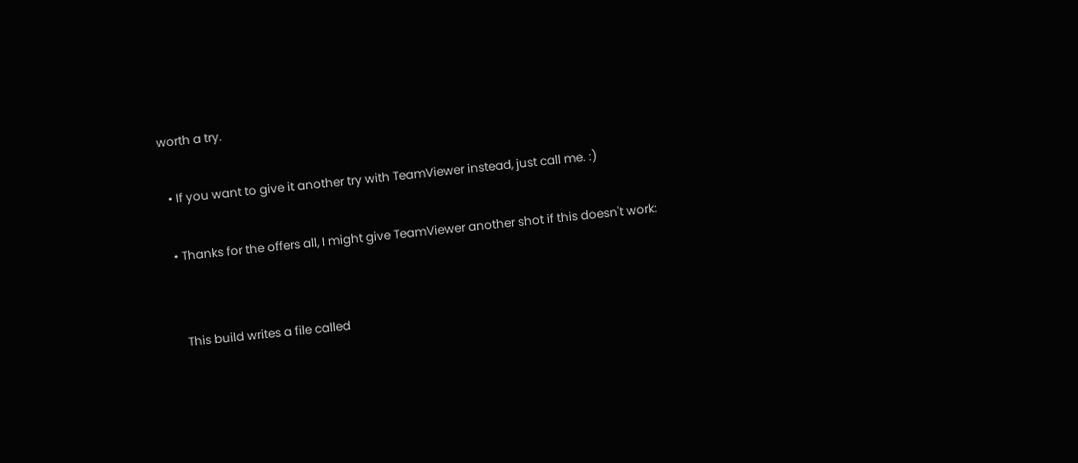worth a try.

  • If you want to give it another try with TeamViewer instead, just call me. :)

  • Thanks for the offers all, I might give TeamViewer another shot if this doesn't work:


    This build writes a file called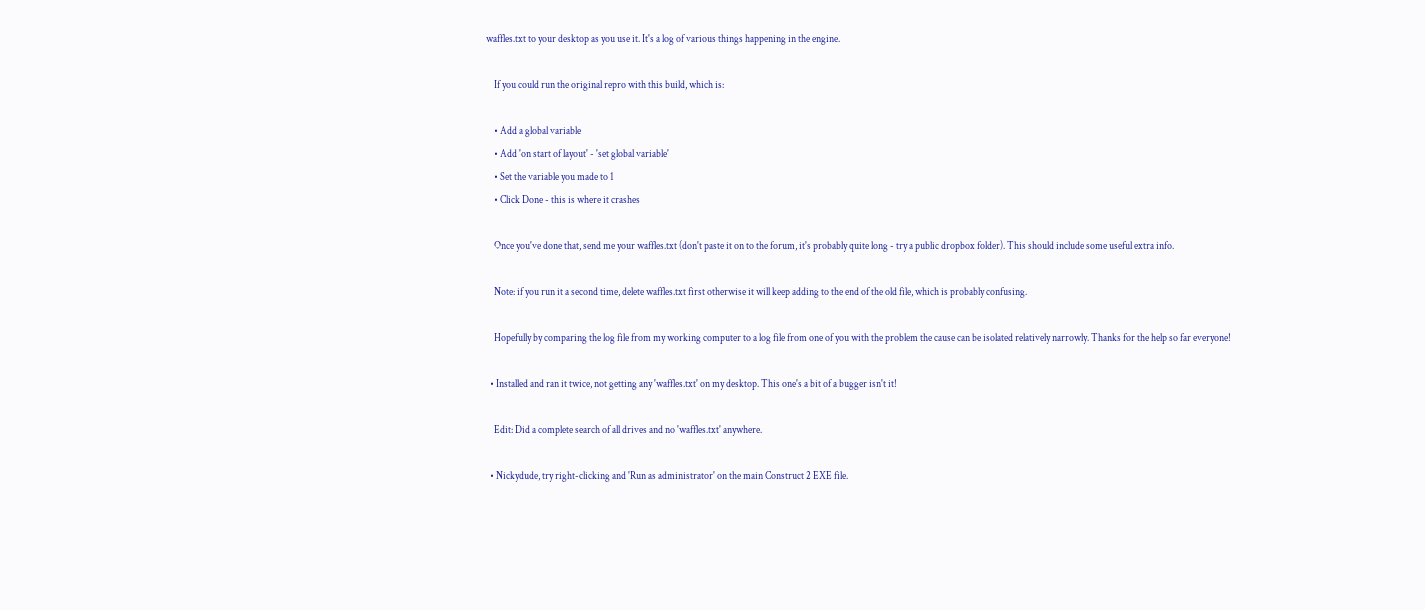waffles.txt to your desktop as you use it. It's a log of various things happening in the engine.

    If you could run the original repro with this build, which is:

    • Add a global variable
    • Add 'on start of layout' - 'set global variable'
    • Set the variable you made to 1
    • Click Done - this is where it crashes

    Once you've done that, send me your waffles.txt (don't paste it on to the forum, it's probably quite long - try a public dropbox folder). This should include some useful extra info.

    Note: if you run it a second time, delete waffles.txt first otherwise it will keep adding to the end of the old file, which is probably confusing.

    Hopefully by comparing the log file from my working computer to a log file from one of you with the problem the cause can be isolated relatively narrowly. Thanks for the help so far everyone!

  • Installed and ran it twice, not getting any 'waffles.txt' on my desktop. This one's a bit of a bugger isn't it!

    Edit: Did a complete search of all drives and no 'waffles.txt' anywhere.

  • Nickydude, try right-clicking and 'Run as administrator' on the main Construct 2 EXE file.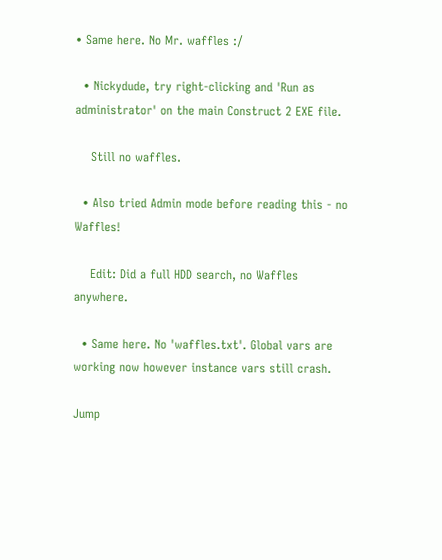• Same here. No Mr. waffles :/

  • Nickydude, try right-clicking and 'Run as administrator' on the main Construct 2 EXE file.

    Still no waffles.

  • Also tried Admin mode before reading this - no Waffles!

    Edit: Did a full HDD search, no Waffles anywhere.

  • Same here. No 'waffles.txt'. Global vars are working now however instance vars still crash.

Jump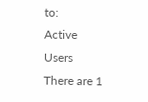to:
Active Users
There are 1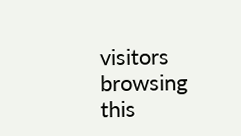visitors browsing this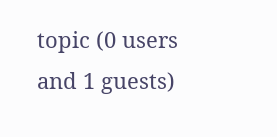topic (0 users and 1 guests)